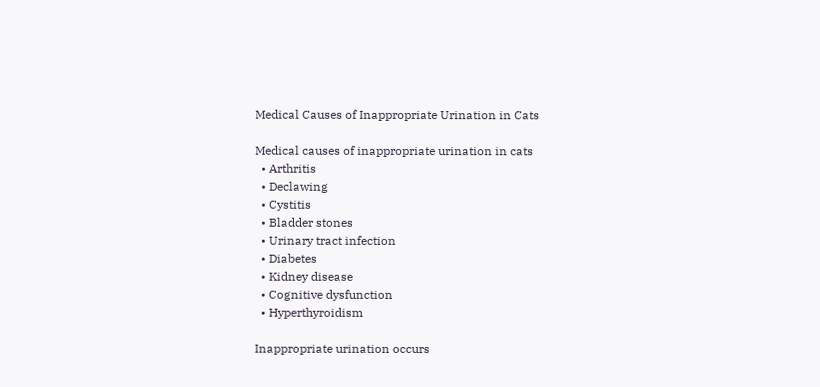Medical Causes of Inappropriate Urination in Cats

Medical causes of inappropriate urination in cats
  • Arthritis
  • Declawing
  • Cystitis
  • Bladder stones
  • Urinary tract infection
  • Diabetes
  • Kidney disease
  • Cognitive dysfunction
  • Hyperthyroidism

Inappropriate urination occurs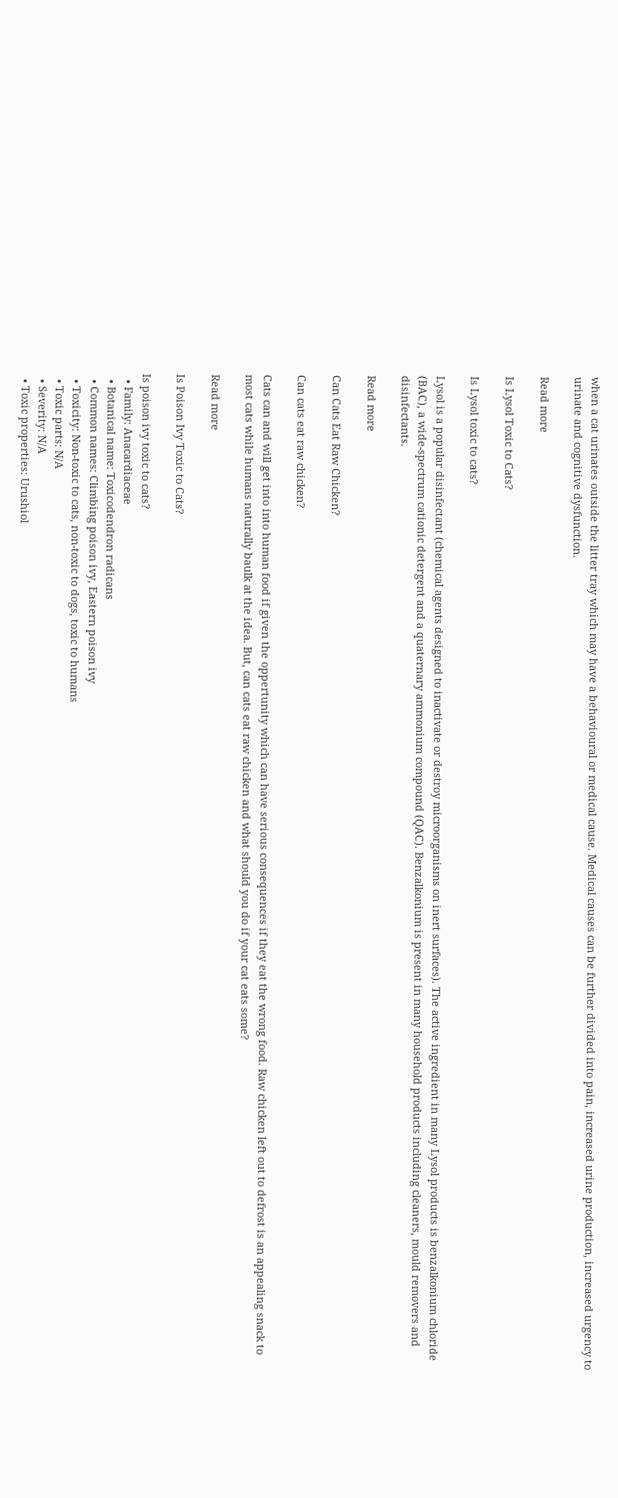when a cat urinates outside the litter tray which may have a behavioural or medical cause. Medical causes can be further divided into pain, increased urine production, increased urgency to urinate and cognitive dysfunction.

Read more

Is Lysol Toxic to Cats?

Is Lysol toxic to cats?

Lysol is a popular disinfectant (chemical agents designed to inactivate or destroy microorganisms on inert surfaces). The active ingredient in many Lysol products is benzalkonium chloride (BAC), a wide-spectrum cationic detergent and a quaternary ammonium compound (QAC). Benzalkonium is present in many household products including cleaners, mould removers and disinfectants.

Read more

Can Cats Eat Raw Chicken?

Can cats eat raw chicken?

Cats can and will get into into human food if given the oppertunity which can have serious consequences if they eat the wrong food. Raw chicken left out to defrost is an appealing snack to most cats while humans naturally baulk at the idea. But, can cats eat raw chicken and what should you do if your cat eats some?

Read more

Is Poison Ivy Toxic to Cats?

Is poison ivy toxic to cats?
  • Family: Anacardiaceae
  • Botanical name: Toxicodendron radicans
  • Common names: Climbing poison ivy, Eastern poison ivy
  • Toxicity: Non-toxic to cats, non-toxic to dogs, toxic to humans
  • Toxic parts: N/A
  • Severity: N/A
  • Toxic properties: Urushiol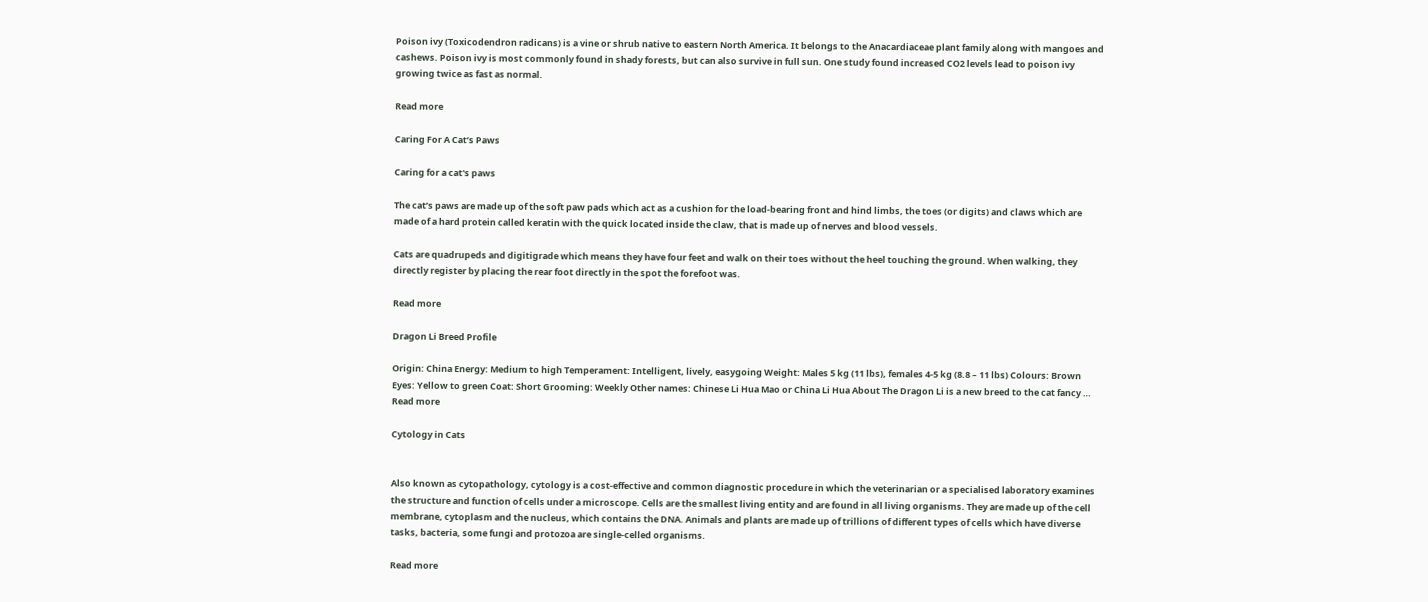Poison ivy (Toxicodendron radicans) is a vine or shrub native to eastern North America. It belongs to the Anacardiaceae plant family along with mangoes and cashews. Poison ivy is most commonly found in shady forests, but can also survive in full sun. One study found increased CO2 levels lead to poison ivy growing twice as fast as normal.

Read more

Caring For A Cat’s Paws

Caring for a cat's paws

The cat’s paws are made up of the soft paw pads which act as a cushion for the load-bearing front and hind limbs, the toes (or digits) and claws which are made of a hard protein called keratin with the quick located inside the claw, that is made up of nerves and blood vessels.

Cats are quadrupeds and digitigrade which means they have four feet and walk on their toes without the heel touching the ground. When walking, they directly register by placing the rear foot directly in the spot the forefoot was.

Read more

Dragon Li Breed Profile

Origin: China Energy: Medium to high Temperament: Intelligent, lively, easygoing Weight: Males 5 kg (11 lbs), females 4-5 kg (8.8 – 11 lbs) Colours: Brown Eyes: Yellow to green Coat: Short Grooming: Weekly Other names: Chinese Li Hua Mao or China Li Hua About The Dragon Li is a new breed to the cat fancy … Read more

Cytology in Cats


Also known as cytopathology, cytology is a cost-effective and common diagnostic procedure in which the veterinarian or a specialised laboratory examines the structure and function of cells under a microscope. Cells are the smallest living entity and are found in all living organisms. They are made up of the cell membrane, cytoplasm and the nucleus, which contains the DNA. Animals and plants are made up of trillions of different types of cells which have diverse tasks, bacteria, some fungi and protozoa are single-celled organisms.

Read more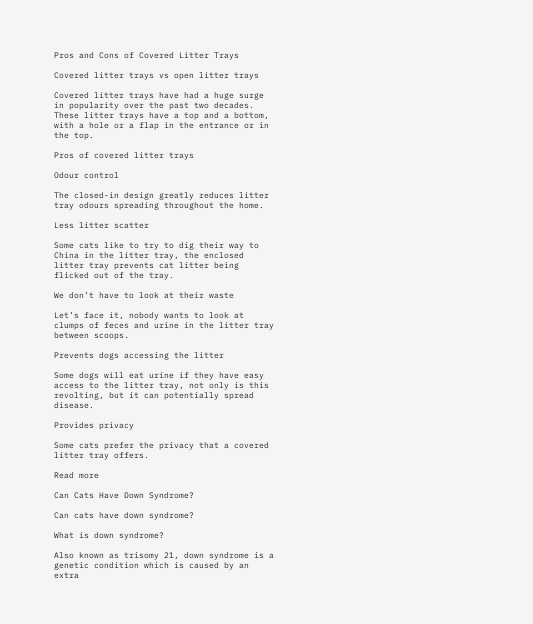Pros and Cons of Covered Litter Trays

Covered litter trays vs open litter trays

Covered litter trays have had a huge surge in popularity over the past two decades. These litter trays have a top and a bottom, with a hole or a flap in the entrance or in the top.

Pros of covered litter trays

Odour control

The closed-in design greatly reduces litter tray odours spreading throughout the home.

Less litter scatter

Some cats like to try to dig their way to China in the litter tray, the enclosed litter tray prevents cat litter being flicked out of the tray.

We don’t have to look at their waste

Let’s face it, nobody wants to look at clumps of feces and urine in the litter tray between scoops.

Prevents dogs accessing the litter

Some dogs will eat urine if they have easy access to the litter tray, not only is this revolting, but it can potentially spread disease.

Provides privacy

Some cats prefer the privacy that a covered litter tray offers.

Read more

Can Cats Have Down Syndrome?

Can cats have down syndrome?

What is down syndrome?

Also known as trisomy 21, down syndrome is a genetic condition which is caused by an extra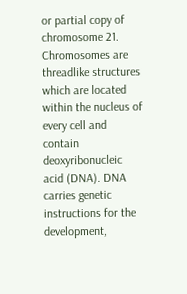or partial copy of chromosome 21. Chromosomes are threadlike structures which are located within the nucleus of every cell and contain deoxyribonucleic acid (DNA). DNA carries genetic instructions for the development,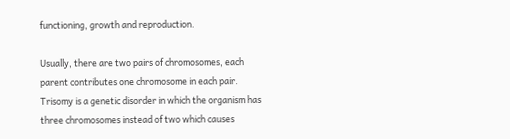functioning, growth and reproduction.

Usually, there are two pairs of chromosomes, each parent contributes one chromosome in each pair. Trisomy is a genetic disorder in which the organism has three chromosomes instead of two which causes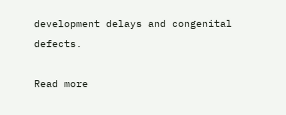development delays and congenital defects.

Read more